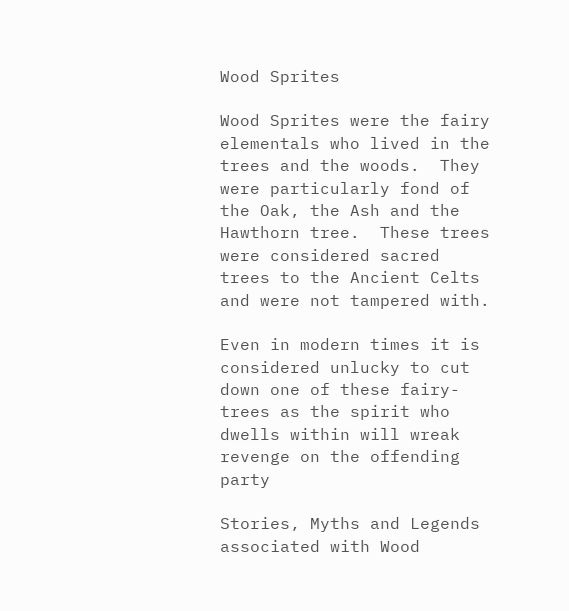Wood Sprites

Wood Sprites were the fairy elementals who lived in the trees and the woods.  They were particularly fond of the Oak, the Ash and the Hawthorn tree.  These trees were considered sacred trees to the Ancient Celts and were not tampered with.

Even in modern times it is considered unlucky to cut down one of these fairy-trees as the spirit who dwells within will wreak revenge on the offending party

Stories, Myths and Legends associated with Wood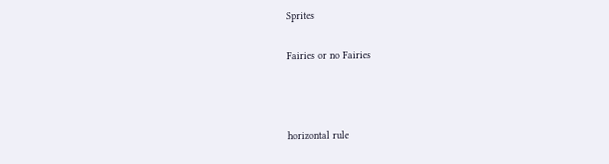Sprites

Fairies or no Fairies



horizontal rule